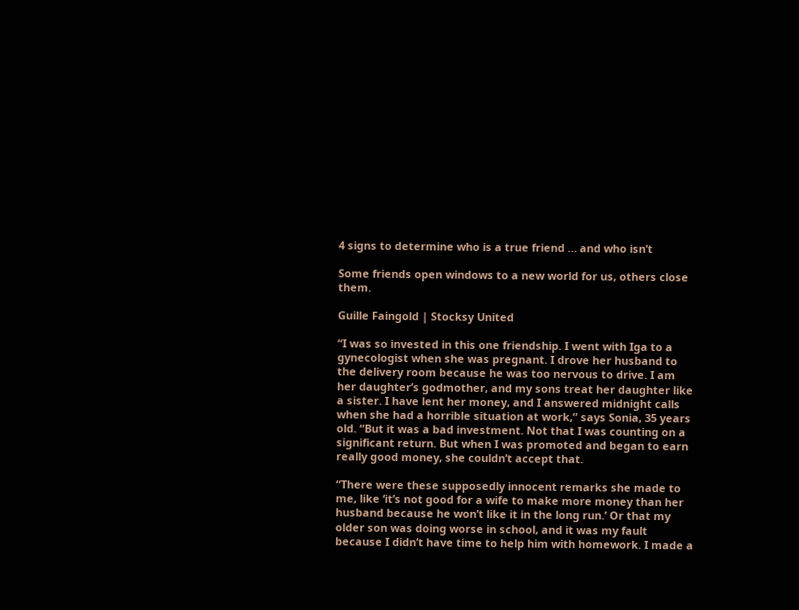4 signs to determine who is a true friend … and who isn’t

Some friends open windows to a new world for us, others close them.

Guille Faingold | Stocksy United

“I was so invested in this one friendship. I went with Iga to a gynecologist when she was pregnant. I drove her husband to the delivery room because he was too nervous to drive. I am her daughter’s godmother, and my sons treat her daughter like a sister. I have lent her money, and I answered midnight calls when she had a horrible situation at work,” says Sonia, 35 years old. “But it was a bad investment. Not that I was counting on a significant return. But when I was promoted and began to earn really good money, she couldn’t accept that.

“There were these supposedly innocent remarks she made to me, like ‘it’s not good for a wife to make more money than her husband because he won’t like it in the long run.’ Or that my older son was doing worse in school, and it was my fault because I didn’t have time to help him with homework. I made a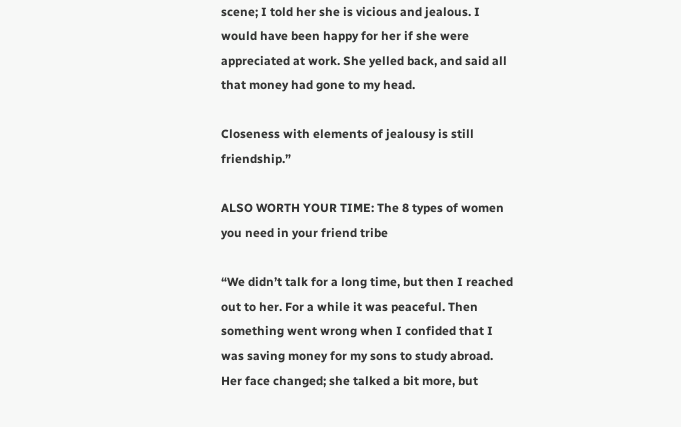scene; I told her she is vicious and jealous. I would have been happy for her if she were appreciated at work. She yelled back, and said all that money had gone to my head.

Closeness with elements of jealousy is still friendship.”

ALSO WORTH YOUR TIME: The 8 types of women you need in your friend tribe

“We didn’t talk for a long time, but then I reached out to her. For a while it was peaceful. Then something went wrong when I confided that I was saving money for my sons to study abroad. Her face changed; she talked a bit more, but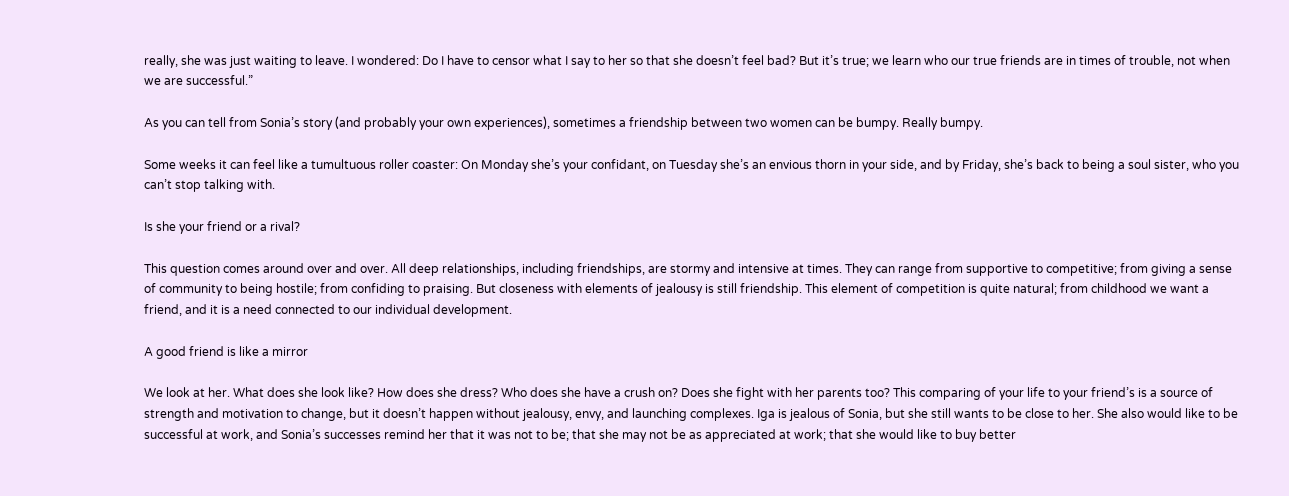really, she was just waiting to leave. I wondered: Do I have to censor what I say to her so that she doesn’t feel bad? But it’s true; we learn who our true friends are in times of trouble, not when we are successful.”

As you can tell from Sonia’s story (and probably your own experiences), sometimes a friendship between two women can be bumpy. Really bumpy.

Some weeks it can feel like a tumultuous roller coaster: On Monday she’s your confidant, on Tuesday she’s an envious thorn in your side, and by Friday, she’s back to being a soul sister, who you can’t stop talking with.

Is she your friend or a rival?

This question comes around over and over. All deep relationships, including friendships, are stormy and intensive at times. They can range from supportive to competitive; from giving a sense of community to being hostile; from confiding to praising. But closeness with elements of jealousy is still friendship. This element of competition is quite natural; from childhood we want a friend, and it is a need connected to our individual development.

A good friend is like a mirror

We look at her. What does she look like? How does she dress? Who does she have a crush on? Does she fight with her parents too? This comparing of your life to your friend’s is a source of strength and motivation to change, but it doesn’t happen without jealousy, envy, and launching complexes. Iga is jealous of Sonia, but she still wants to be close to her. She also would like to be successful at work, and Sonia’s successes remind her that it was not to be; that she may not be as appreciated at work; that she would like to buy better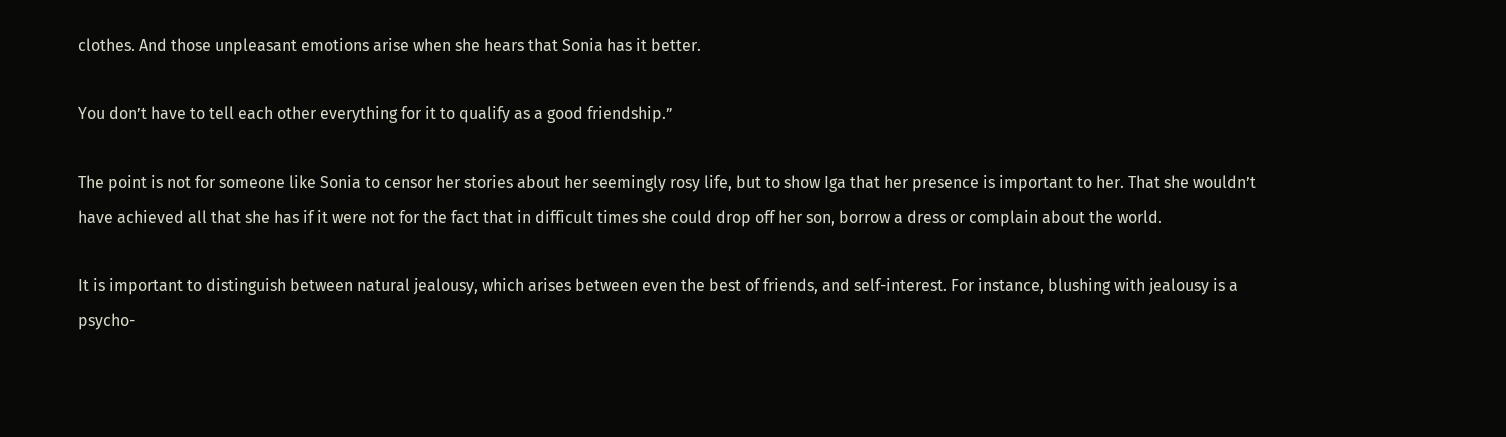clothes. And those unpleasant emotions arise when she hears that Sonia has it better.

You don’t have to tell each other everything for it to qualify as a good friendship.”

The point is not for someone like Sonia to censor her stories about her seemingly rosy life, but to show Iga that her presence is important to her. That she wouldn’t have achieved all that she has if it were not for the fact that in difficult times she could drop off her son, borrow a dress or complain about the world.

It is important to distinguish between natural jealousy, which arises between even the best of friends, and self-interest. For instance, blushing with jealousy is a psycho-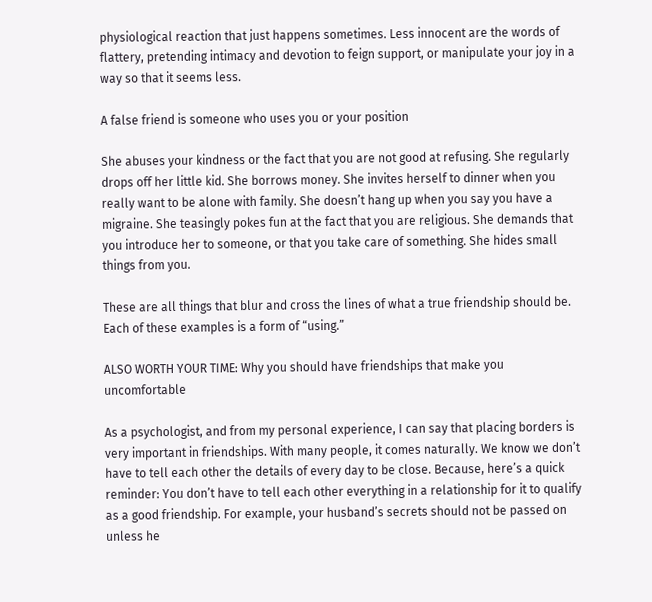physiological reaction that just happens sometimes. Less innocent are the words of flattery, pretending intimacy and devotion to feign support, or manipulate your joy in a way so that it seems less.

A false friend is someone who uses you or your position

She abuses your kindness or the fact that you are not good at refusing. She regularly drops off her little kid. She borrows money. She invites herself to dinner when you really want to be alone with family. She doesn’t hang up when you say you have a migraine. She teasingly pokes fun at the fact that you are religious. She demands that you introduce her to someone, or that you take care of something. She hides small things from you.

These are all things that blur and cross the lines of what a true friendship should be. Each of these examples is a form of “using.”

ALSO WORTH YOUR TIME: Why you should have friendships that make you uncomfortable

As a psychologist, and from my personal experience, I can say that placing borders is very important in friendships. With many people, it comes naturally. We know we don’t have to tell each other the details of every day to be close. Because, here’s a quick reminder: You don’t have to tell each other everything in a relationship for it to qualify as a good friendship. For example, your husband’s secrets should not be passed on unless he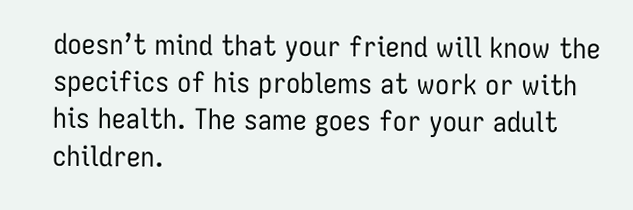doesn’t mind that your friend will know the specifics of his problems at work or with his health. The same goes for your adult children.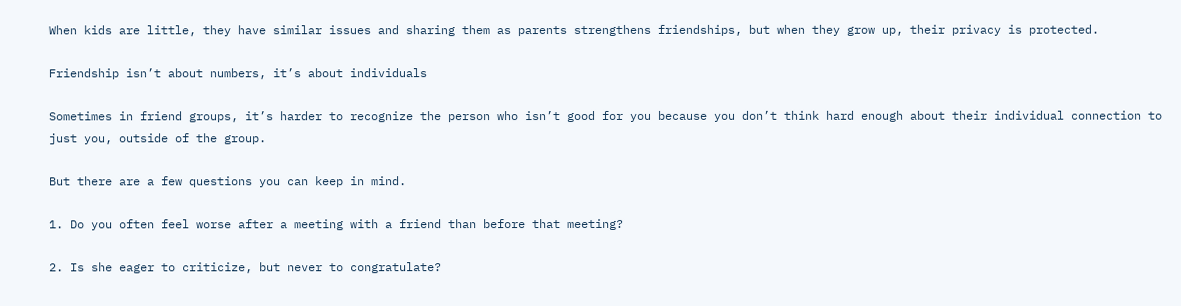When kids are little, they have similar issues and sharing them as parents strengthens friendships, but when they grow up, their privacy is protected.

Friendship isn’t about numbers, it’s about individuals

Sometimes in friend groups, it’s harder to recognize the person who isn’t good for you because you don’t think hard enough about their individual connection to just you, outside of the group.

But there are a few questions you can keep in mind.

1. Do you often feel worse after a meeting with a friend than before that meeting?

2. Is she eager to criticize, but never to congratulate?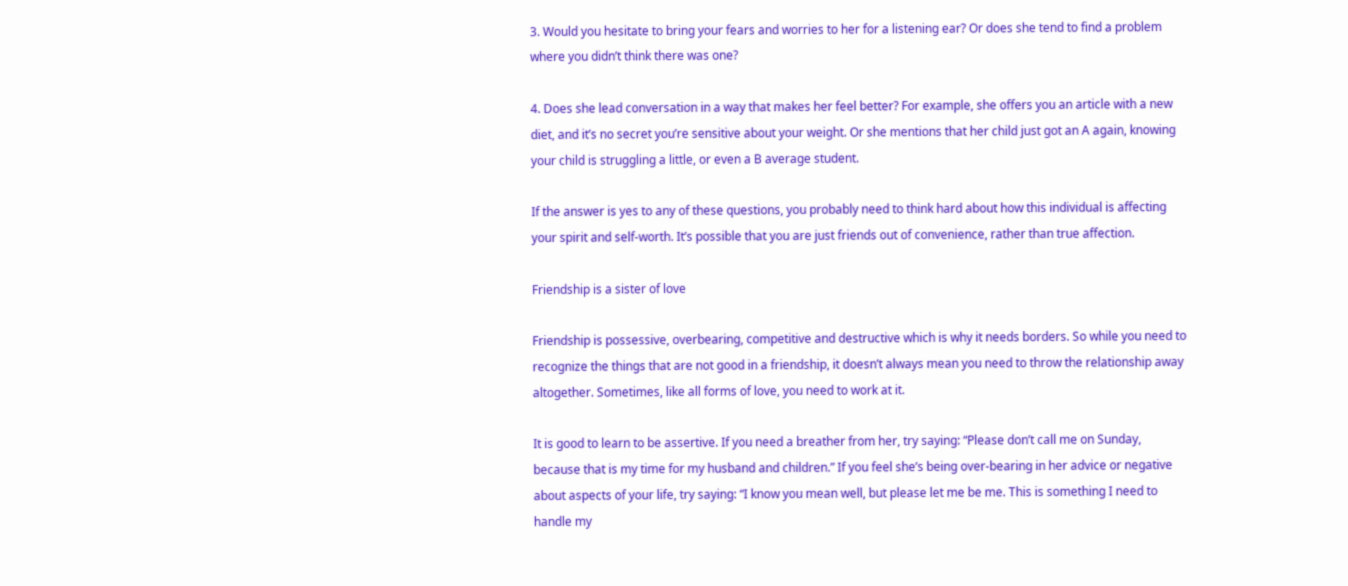3. Would you hesitate to bring your fears and worries to her for a listening ear? Or does she tend to find a problem where you didn’t think there was one?

4. Does she lead conversation in a way that makes her feel better? For example, she offers you an article with a new diet, and it’s no secret you’re sensitive about your weight. Or she mentions that her child just got an A again, knowing your child is struggling a little, or even a B average student.

If the answer is yes to any of these questions, you probably need to think hard about how this individual is affecting your spirit and self-worth. It’s possible that you are just friends out of convenience, rather than true affection.

Friendship is a sister of love

Friendship is possessive, overbearing, competitive and destructive which is why it needs borders. So while you need to recognize the things that are not good in a friendship, it doesn’t always mean you need to throw the relationship away altogether. Sometimes, like all forms of love, you need to work at it.

It is good to learn to be assertive. If you need a breather from her, try saying: “Please don’t call me on Sunday, because that is my time for my husband and children.” If you feel she’s being over-bearing in her advice or negative about aspects of your life, try saying: “I know you mean well, but please let me be me. This is something I need to handle my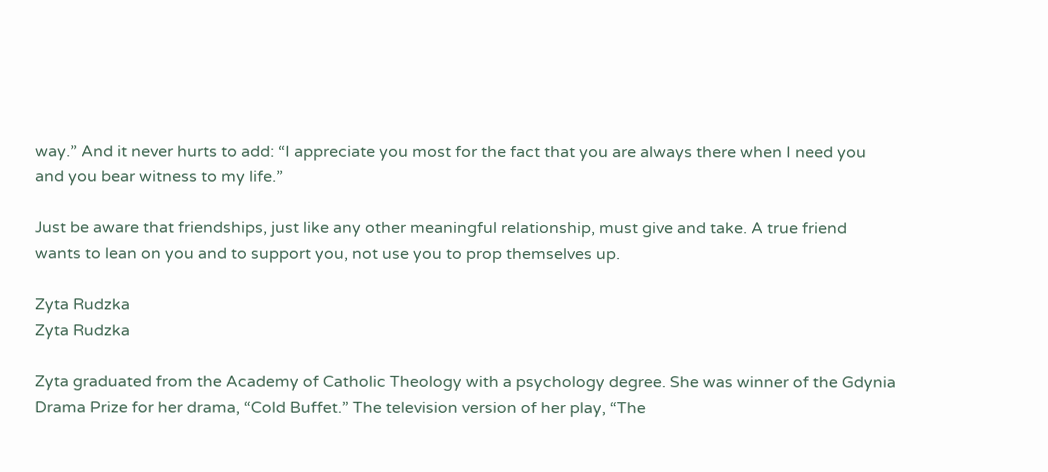way.” And it never hurts to add: “I appreciate you most for the fact that you are always there when I need you and you bear witness to my life.”

Just be aware that friendships, just like any other meaningful relationship, must give and take. A true friend wants to lean on you and to support you, not use you to prop themselves up.

Zyta Rudzka
Zyta Rudzka

Zyta graduated from the Academy of Catholic Theology with a psychology degree. She was winner of the Gdynia Drama Prize for her drama, “Cold Buffet.” The television version of her play, “The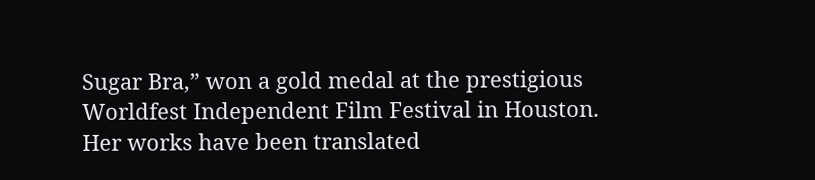Sugar Bra,” won a gold medal at the prestigious Worldfest Independent Film Festival in Houston. Her works have been translated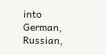into German, Russian,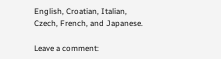English, Croatian, Italian, Czech, French, and Japanese.

Leave a comment: